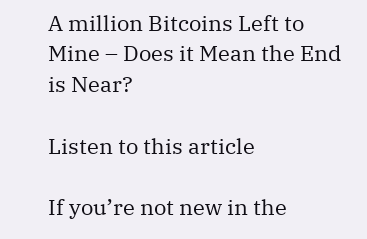A million Bitcoins Left to Mine – Does it Mean the End is Near?

Listen to this article

If you’re not new in the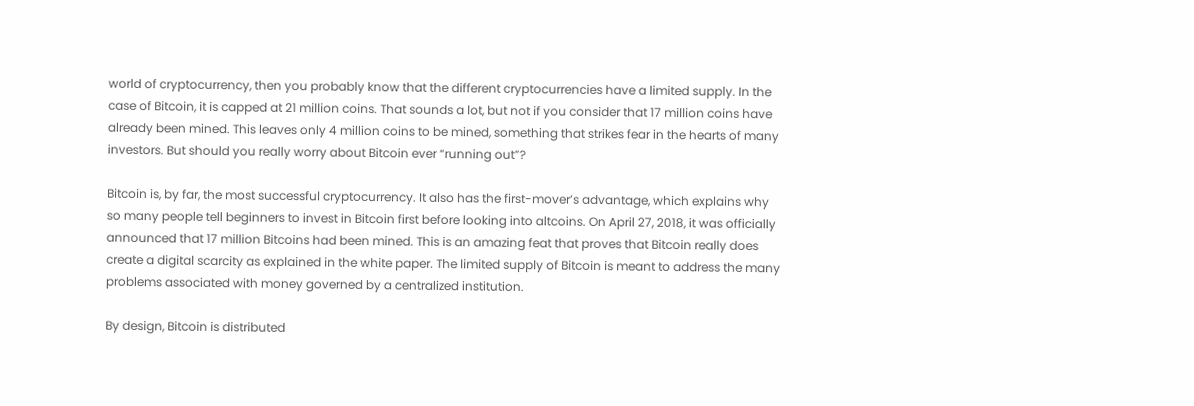world of cryptocurrency, then you probably know that the different cryptocurrencies have a limited supply. In the case of Bitcoin, it is capped at 21 million coins. That sounds a lot, but not if you consider that 17 million coins have already been mined. This leaves only 4 million coins to be mined, something that strikes fear in the hearts of many investors. But should you really worry about Bitcoin ever “running out”?

Bitcoin is, by far, the most successful cryptocurrency. It also has the first-mover’s advantage, which explains why so many people tell beginners to invest in Bitcoin first before looking into altcoins. On April 27, 2018, it was officially announced that 17 million Bitcoins had been mined. This is an amazing feat that proves that Bitcoin really does create a digital scarcity as explained in the white paper. The limited supply of Bitcoin is meant to address the many problems associated with money governed by a centralized institution.

By design, Bitcoin is distributed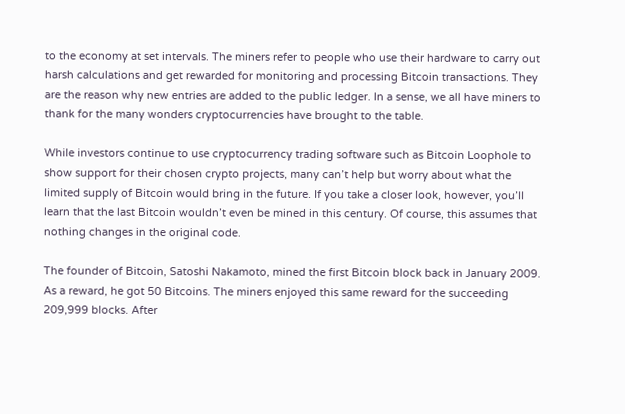to the economy at set intervals. The miners refer to people who use their hardware to carry out harsh calculations and get rewarded for monitoring and processing Bitcoin transactions. They are the reason why new entries are added to the public ledger. In a sense, we all have miners to thank for the many wonders cryptocurrencies have brought to the table.

While investors continue to use cryptocurrency trading software such as Bitcoin Loophole to show support for their chosen crypto projects, many can’t help but worry about what the limited supply of Bitcoin would bring in the future. If you take a closer look, however, you’ll learn that the last Bitcoin wouldn’t even be mined in this century. Of course, this assumes that nothing changes in the original code.

The founder of Bitcoin, Satoshi Nakamoto, mined the first Bitcoin block back in January 2009. As a reward, he got 50 Bitcoins. The miners enjoyed this same reward for the succeeding 209,999 blocks. After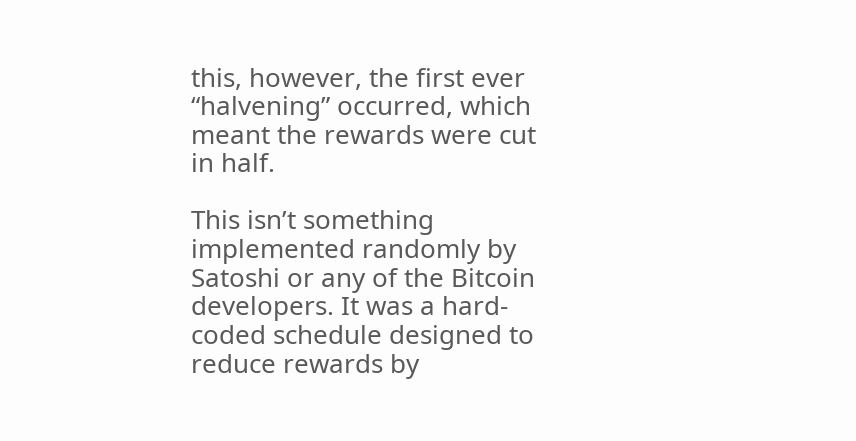this, however, the first ever “halvening” occurred, which meant the rewards were cut in half.

This isn’t something implemented randomly by Satoshi or any of the Bitcoin developers. It was a hard-coded schedule designed to reduce rewards by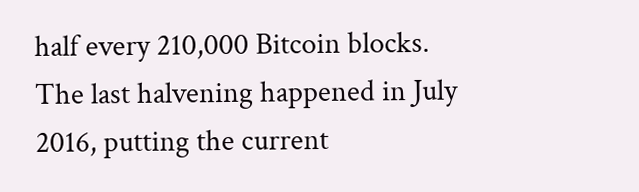half every 210,000 Bitcoin blocks. The last halvening happened in July 2016, putting the current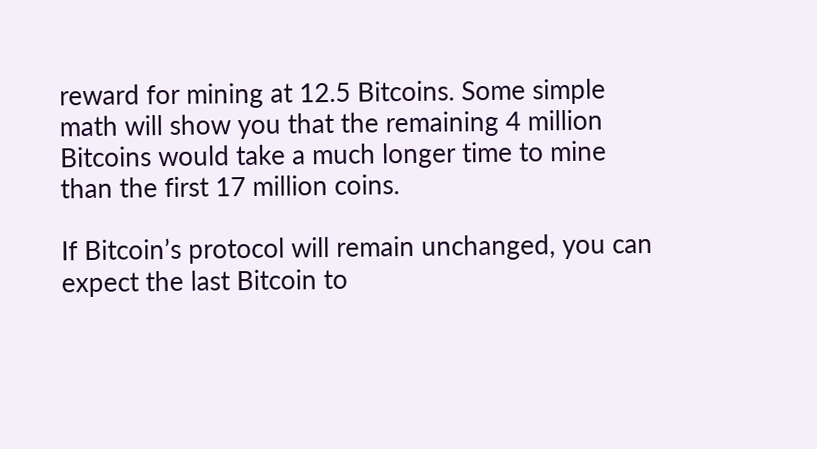reward for mining at 12.5 Bitcoins. Some simple math will show you that the remaining 4 million Bitcoins would take a much longer time to mine than the first 17 million coins.

If Bitcoin’s protocol will remain unchanged, you can expect the last Bitcoin to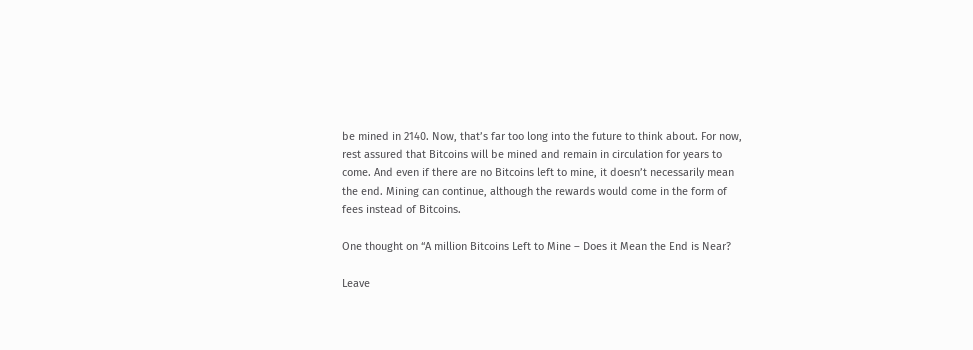be mined in 2140. Now, that’s far too long into the future to think about. For now, rest assured that Bitcoins will be mined and remain in circulation for years to come. And even if there are no Bitcoins left to mine, it doesn’t necessarily mean the end. Mining can continue, although the rewards would come in the form of fees instead of Bitcoins.

One thought on “A million Bitcoins Left to Mine – Does it Mean the End is Near?

Leave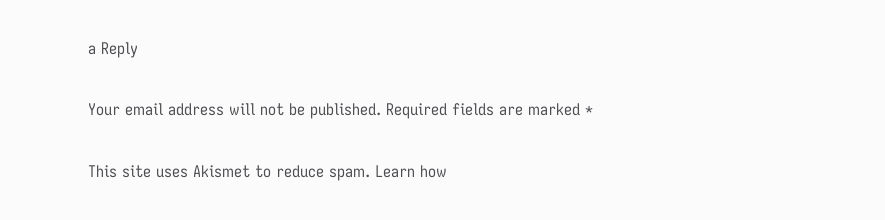a Reply

Your email address will not be published. Required fields are marked *

This site uses Akismet to reduce spam. Learn how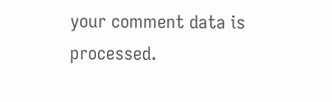your comment data is processed.